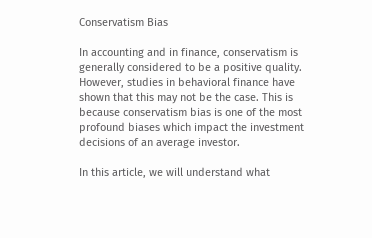Conservatism Bias

In accounting and in finance, conservatism is generally considered to be a positive quality. However, studies in behavioral finance have shown that this may not be the case. This is because conservatism bias is one of the most profound biases which impact the investment decisions of an average investor.

In this article, we will understand what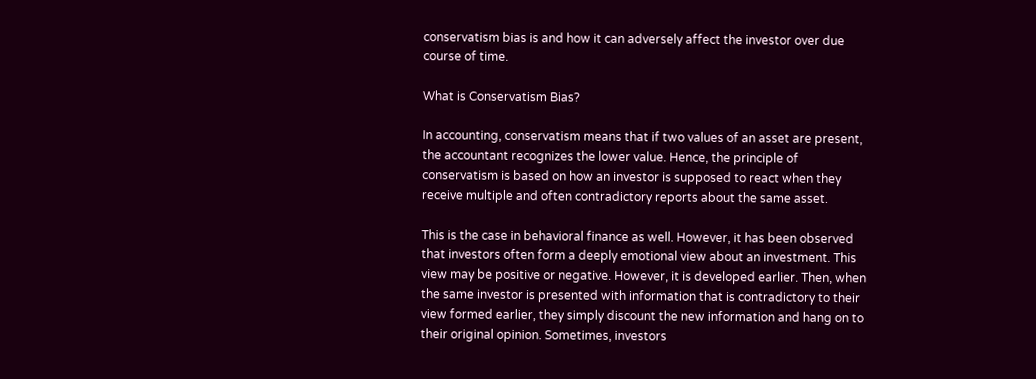conservatism bias is and how it can adversely affect the investor over due course of time.

What is Conservatism Bias?

In accounting, conservatism means that if two values of an asset are present, the accountant recognizes the lower value. Hence, the principle of conservatism is based on how an investor is supposed to react when they receive multiple and often contradictory reports about the same asset.

This is the case in behavioral finance as well. However, it has been observed that investors often form a deeply emotional view about an investment. This view may be positive or negative. However, it is developed earlier. Then, when the same investor is presented with information that is contradictory to their view formed earlier, they simply discount the new information and hang on to their original opinion. Sometimes, investors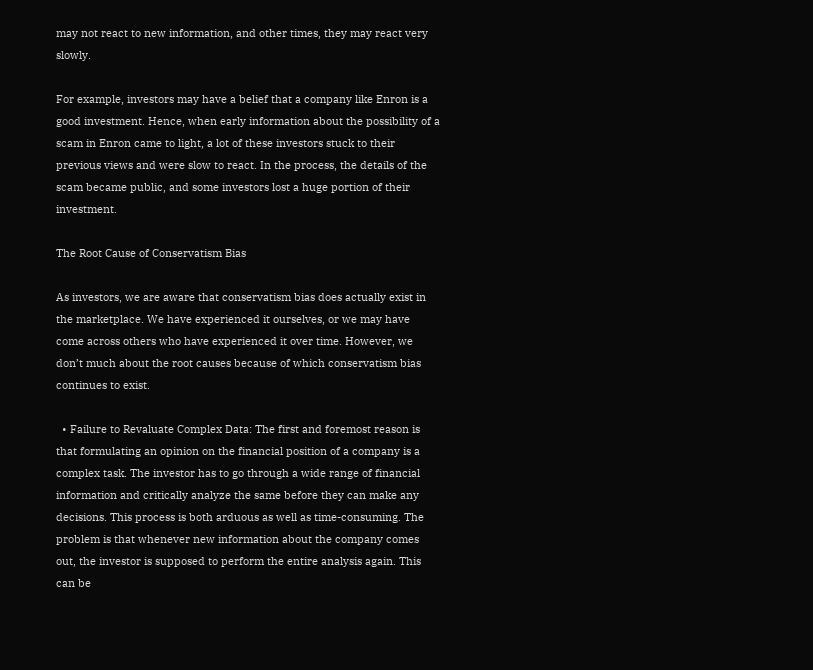may not react to new information, and other times, they may react very slowly.

For example, investors may have a belief that a company like Enron is a good investment. Hence, when early information about the possibility of a scam in Enron came to light, a lot of these investors stuck to their previous views and were slow to react. In the process, the details of the scam became public, and some investors lost a huge portion of their investment.

The Root Cause of Conservatism Bias

As investors, we are aware that conservatism bias does actually exist in the marketplace. We have experienced it ourselves, or we may have come across others who have experienced it over time. However, we don’t much about the root causes because of which conservatism bias continues to exist.

  • Failure to Revaluate Complex Data: The first and foremost reason is that formulating an opinion on the financial position of a company is a complex task. The investor has to go through a wide range of financial information and critically analyze the same before they can make any decisions. This process is both arduous as well as time-consuming. The problem is that whenever new information about the company comes out, the investor is supposed to perform the entire analysis again. This can be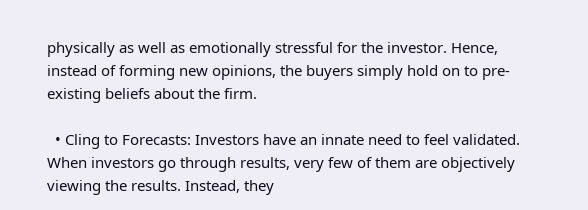physically as well as emotionally stressful for the investor. Hence, instead of forming new opinions, the buyers simply hold on to pre-existing beliefs about the firm.

  • Cling to Forecasts: Investors have an innate need to feel validated. When investors go through results, very few of them are objectively viewing the results. Instead, they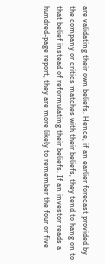are validating their own beliefs. Hence, if an earlier forecast provided by the company or critics matches with their beliefs, they tend to hang on to that belief instead of reformulating their beliefs. If an investor reads a hundred-page report, they are more likely to remember the four or five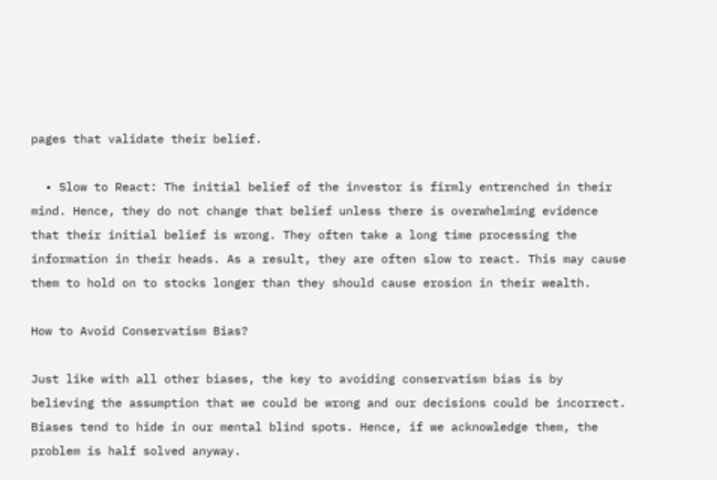pages that validate their belief.

  • Slow to React: The initial belief of the investor is firmly entrenched in their mind. Hence, they do not change that belief unless there is overwhelming evidence that their initial belief is wrong. They often take a long time processing the information in their heads. As a result, they are often slow to react. This may cause them to hold on to stocks longer than they should cause erosion in their wealth.

How to Avoid Conservatism Bias?

Just like with all other biases, the key to avoiding conservatism bias is by believing the assumption that we could be wrong and our decisions could be incorrect. Biases tend to hide in our mental blind spots. Hence, if we acknowledge them, the problem is half solved anyway.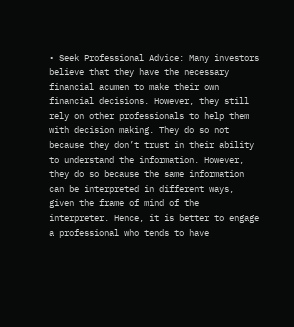• Seek Professional Advice: Many investors believe that they have the necessary financial acumen to make their own financial decisions. However, they still rely on other professionals to help them with decision making. They do so not because they don’t trust in their ability to understand the information. However, they do so because the same information can be interpreted in different ways, given the frame of mind of the interpreter. Hence, it is better to engage a professional who tends to have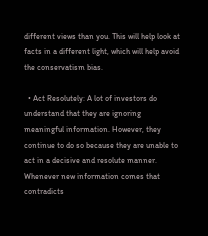different views than you. This will help look at facts in a different light, which will help avoid the conservatism bias.

  • Act Resolutely: A lot of investors do understand that they are ignoring meaningful information. However, they continue to do so because they are unable to act in a decisive and resolute manner. Whenever new information comes that contradicts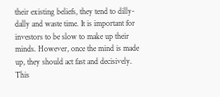their existing beliefs, they tend to dilly-dally and waste time. It is important for investors to be slow to make up their minds. However, once the mind is made up, they should act fast and decisively. This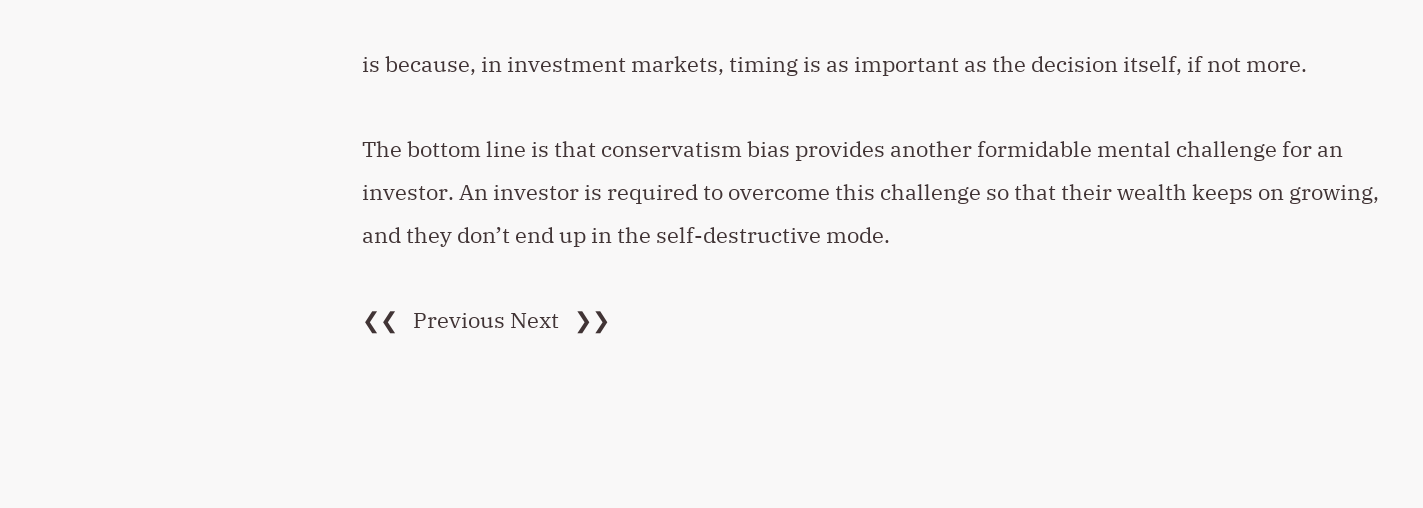is because, in investment markets, timing is as important as the decision itself, if not more.

The bottom line is that conservatism bias provides another formidable mental challenge for an investor. An investor is required to overcome this challenge so that their wealth keeps on growing, and they don’t end up in the self-destructive mode.

❮❮   Previous Next   ❯❯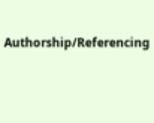Authorship/Referencing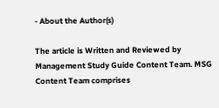- About the Author(s)

The article is Written and Reviewed by Management Study Guide Content Team. MSG Content Team comprises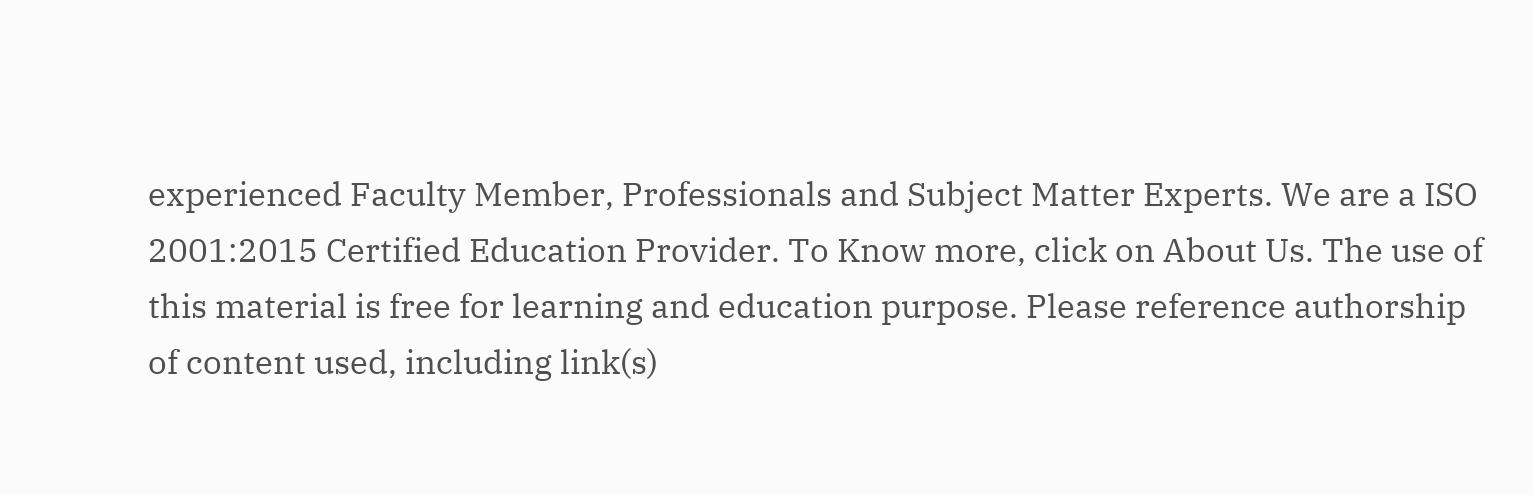experienced Faculty Member, Professionals and Subject Matter Experts. We are a ISO 2001:2015 Certified Education Provider. To Know more, click on About Us. The use of this material is free for learning and education purpose. Please reference authorship of content used, including link(s)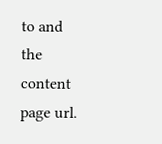to and the content page url.